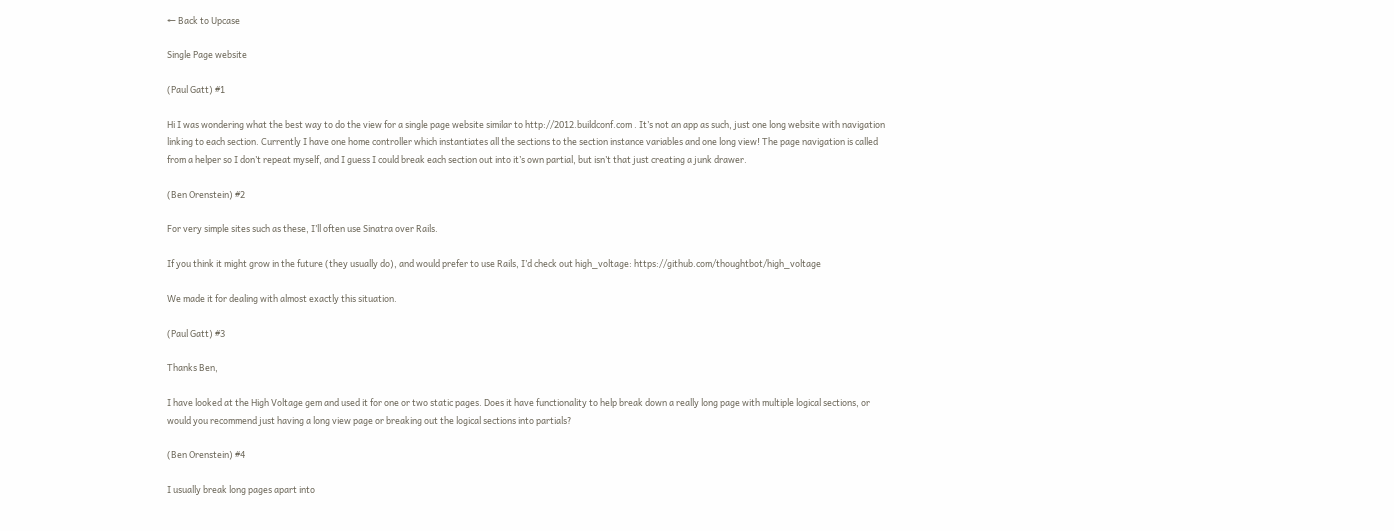← Back to Upcase

Single Page website

(Paul Gatt) #1

Hi I was wondering what the best way to do the view for a single page website similar to http://2012.buildconf.com . It’s not an app as such, just one long website with navigation linking to each section. Currently I have one home controller which instantiates all the sections to the section instance variables and one long view! The page navigation is called from a helper so I don’t repeat myself, and I guess I could break each section out into it’s own partial, but isn’t that just creating a junk drawer.

(Ben Orenstein) #2

For very simple sites such as these, I’ll often use Sinatra over Rails.

If you think it might grow in the future (they usually do), and would prefer to use Rails, I’d check out high_voltage: https://github.com/thoughtbot/high_voltage

We made it for dealing with almost exactly this situation.

(Paul Gatt) #3

Thanks Ben,

I have looked at the High Voltage gem and used it for one or two static pages. Does it have functionality to help break down a really long page with multiple logical sections, or would you recommend just having a long view page or breaking out the logical sections into partials?

(Ben Orenstein) #4

I usually break long pages apart into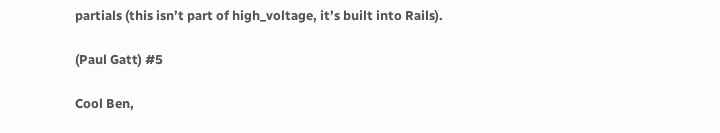partials (this isn’t part of high_voltage, it’s built into Rails).

(Paul Gatt) #5

Cool Ben,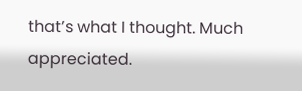that’s what I thought. Much appreciated.